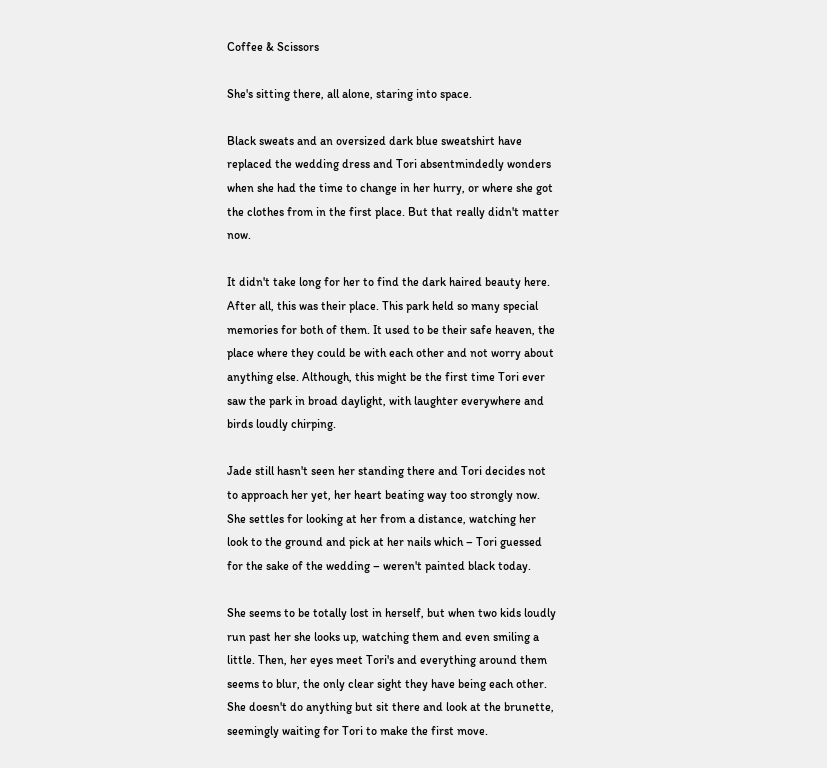Coffee & Scissors

She's sitting there, all alone, staring into space.

Black sweats and an oversized dark blue sweatshirt have replaced the wedding dress and Tori absentmindedly wonders when she had the time to change in her hurry, or where she got the clothes from in the first place. But that really didn't matter now.

It didn't take long for her to find the dark haired beauty here. After all, this was their place. This park held so many special memories for both of them. It used to be their safe heaven, the place where they could be with each other and not worry about anything else. Although, this might be the first time Tori ever saw the park in broad daylight, with laughter everywhere and birds loudly chirping.

Jade still hasn't seen her standing there and Tori decides not to approach her yet, her heart beating way too strongly now. She settles for looking at her from a distance, watching her look to the ground and pick at her nails which – Tori guessed for the sake of the wedding – weren't painted black today.

She seems to be totally lost in herself, but when two kids loudly run past her she looks up, watching them and even smiling a little. Then, her eyes meet Tori's and everything around them seems to blur, the only clear sight they have being each other. She doesn't do anything but sit there and look at the brunette, seemingly waiting for Tori to make the first move.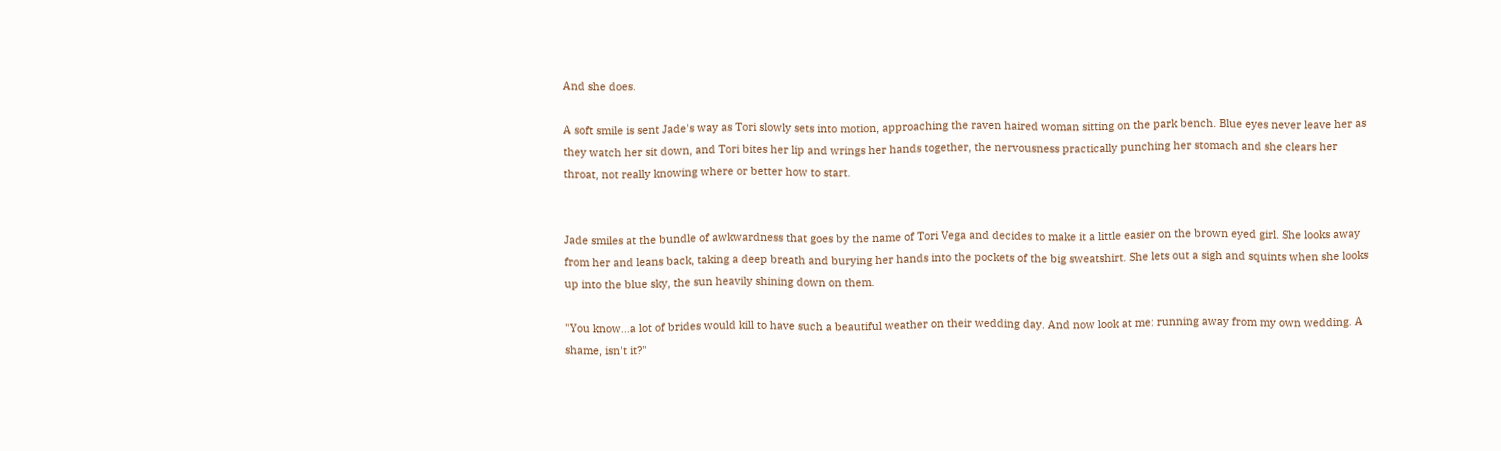And she does.

A soft smile is sent Jade's way as Tori slowly sets into motion, approaching the raven haired woman sitting on the park bench. Blue eyes never leave her as they watch her sit down, and Tori bites her lip and wrings her hands together, the nervousness practically punching her stomach and she clears her throat, not really knowing where or better how to start.


Jade smiles at the bundle of awkwardness that goes by the name of Tori Vega and decides to make it a little easier on the brown eyed girl. She looks away from her and leans back, taking a deep breath and burying her hands into the pockets of the big sweatshirt. She lets out a sigh and squints when she looks up into the blue sky, the sun heavily shining down on them.

"You know…a lot of brides would kill to have such a beautiful weather on their wedding day. And now look at me: running away from my own wedding. A shame, isn't it?"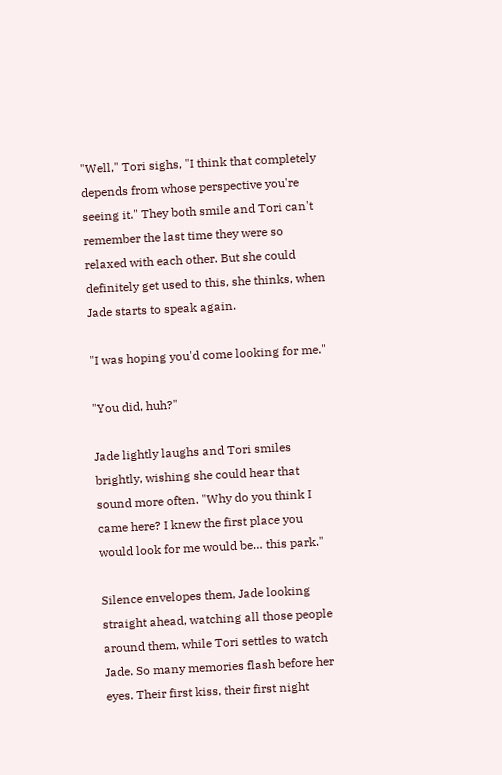"Well," Tori sighs, "I think that completely depends from whose perspective you're seeing it." They both smile and Tori can't remember the last time they were so relaxed with each other. But she could definitely get used to this, she thinks, when Jade starts to speak again.

"I was hoping you'd come looking for me."

"You did, huh?"

Jade lightly laughs and Tori smiles brightly, wishing she could hear that sound more often. "Why do you think I came here? I knew the first place you would look for me would be… this park."

Silence envelopes them, Jade looking straight ahead, watching all those people around them, while Tori settles to watch Jade. So many memories flash before her eyes. Their first kiss, their first night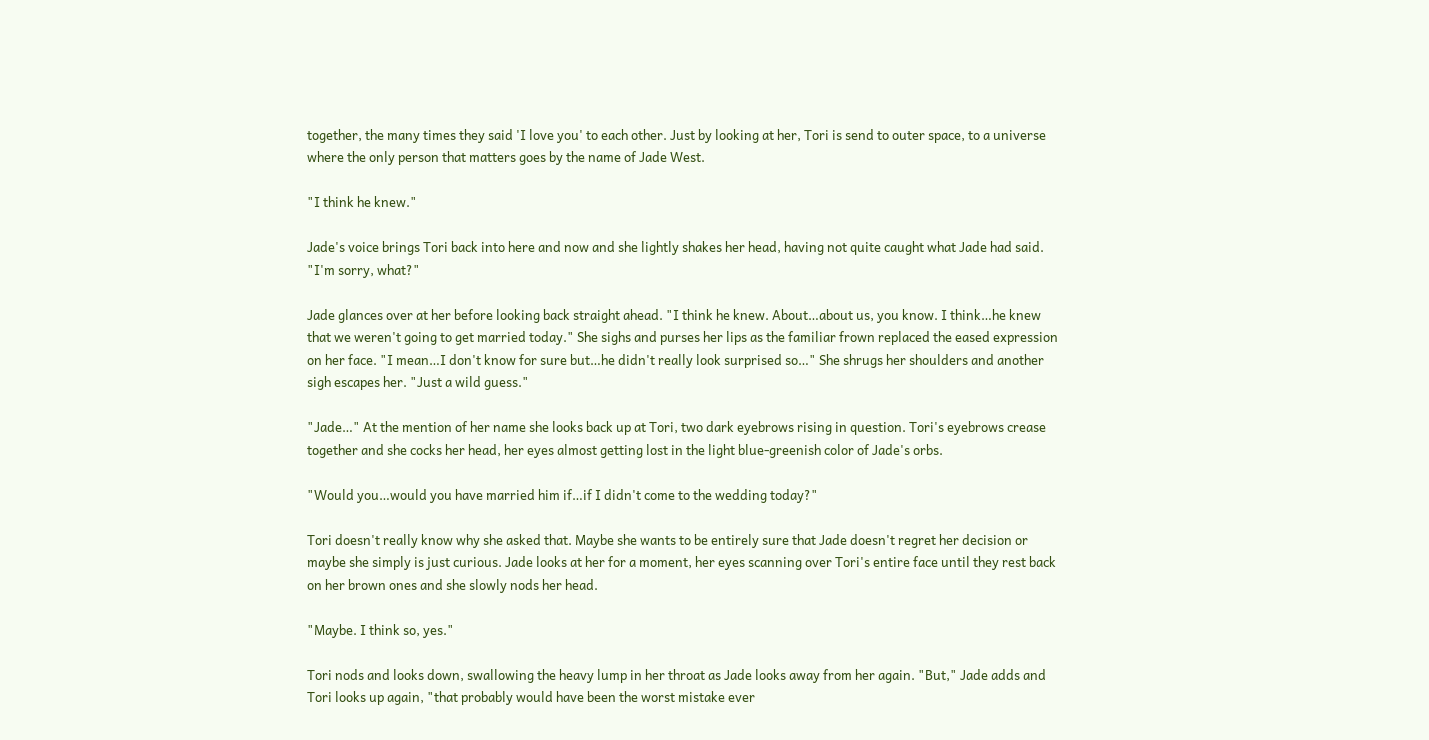together, the many times they said 'I love you' to each other. Just by looking at her, Tori is send to outer space, to a universe where the only person that matters goes by the name of Jade West.

"I think he knew."

Jade's voice brings Tori back into here and now and she lightly shakes her head, having not quite caught what Jade had said. "I'm sorry, what?"

Jade glances over at her before looking back straight ahead. "I think he knew. About…about us, you know. I think…he knew that we weren't going to get married today." She sighs and purses her lips as the familiar frown replaced the eased expression on her face. "I mean…I don't know for sure but…he didn't really look surprised so…" She shrugs her shoulders and another sigh escapes her. "Just a wild guess."

"Jade…" At the mention of her name she looks back up at Tori, two dark eyebrows rising in question. Tori's eyebrows crease together and she cocks her head, her eyes almost getting lost in the light blue-greenish color of Jade's orbs.

"Would you…would you have married him if…if I didn't come to the wedding today?"

Tori doesn't really know why she asked that. Maybe she wants to be entirely sure that Jade doesn't regret her decision or maybe she simply is just curious. Jade looks at her for a moment, her eyes scanning over Tori's entire face until they rest back on her brown ones and she slowly nods her head.

"Maybe. I think so, yes."

Tori nods and looks down, swallowing the heavy lump in her throat as Jade looks away from her again. "But," Jade adds and Tori looks up again, "that probably would have been the worst mistake ever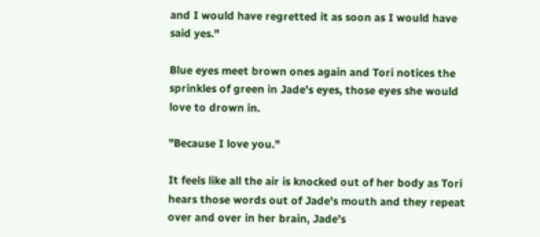and I would have regretted it as soon as I would have said yes."

Blue eyes meet brown ones again and Tori notices the sprinkles of green in Jade's eyes, those eyes she would love to drown in.

"Because I love you."

It feels like all the air is knocked out of her body as Tori hears those words out of Jade's mouth and they repeat over and over in her brain, Jade's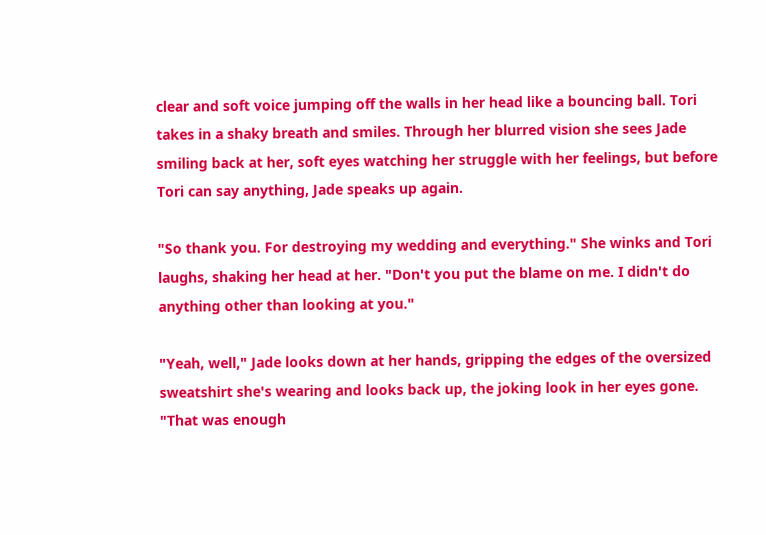clear and soft voice jumping off the walls in her head like a bouncing ball. Tori takes in a shaky breath and smiles. Through her blurred vision she sees Jade smiling back at her, soft eyes watching her struggle with her feelings, but before Tori can say anything, Jade speaks up again.

"So thank you. For destroying my wedding and everything." She winks and Tori laughs, shaking her head at her. "Don't you put the blame on me. I didn't do anything other than looking at you."

"Yeah, well," Jade looks down at her hands, gripping the edges of the oversized sweatshirt she's wearing and looks back up, the joking look in her eyes gone. "That was enough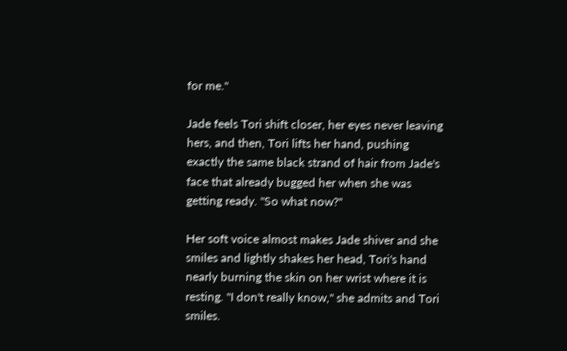for me."

Jade feels Tori shift closer, her eyes never leaving hers, and then, Tori lifts her hand, pushing exactly the same black strand of hair from Jade's face that already bugged her when she was getting ready. "So what now?"

Her soft voice almost makes Jade shiver and she smiles and lightly shakes her head, Tori's hand nearly burning the skin on her wrist where it is resting. "I don't really know," she admits and Tori smiles.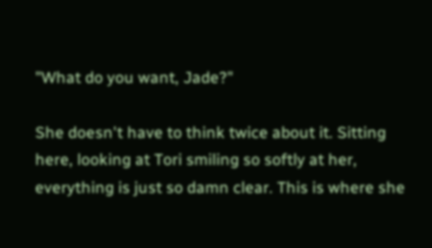"What do you want, Jade?"

She doesn't have to think twice about it. Sitting here, looking at Tori smiling so softly at her, everything is just so damn clear. This is where she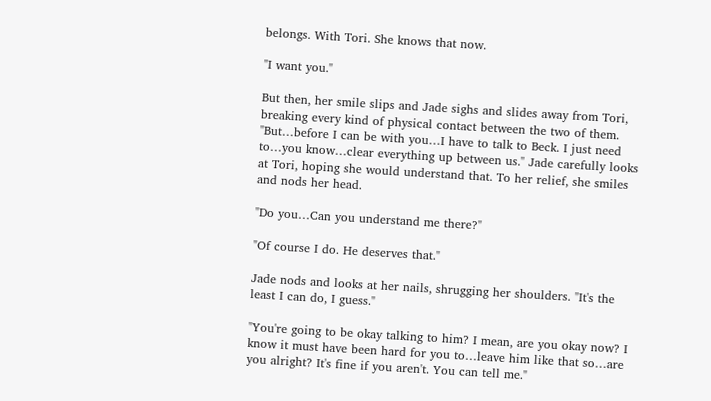belongs. With Tori. She knows that now.

"I want you."

But then, her smile slips and Jade sighs and slides away from Tori, breaking every kind of physical contact between the two of them. "But…before I can be with you…I have to talk to Beck. I just need to…you know…clear everything up between us." Jade carefully looks at Tori, hoping she would understand that. To her relief, she smiles and nods her head.

"Do you…Can you understand me there?"

"Of course I do. He deserves that."

Jade nods and looks at her nails, shrugging her shoulders. "It's the least I can do, I guess."

"You're going to be okay talking to him? I mean, are you okay now? I know it must have been hard for you to…leave him like that so…are you alright? It's fine if you aren't. You can tell me."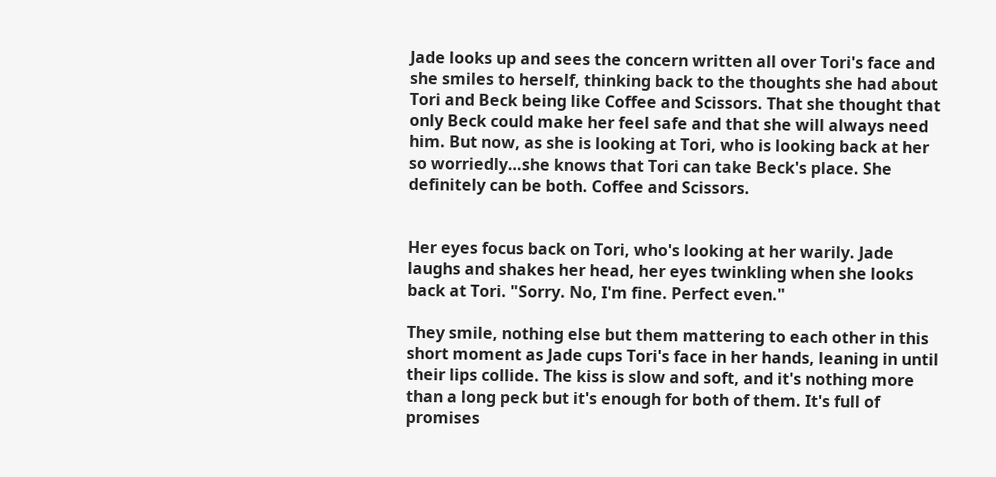Jade looks up and sees the concern written all over Tori's face and she smiles to herself, thinking back to the thoughts she had about Tori and Beck being like Coffee and Scissors. That she thought that only Beck could make her feel safe and that she will always need him. But now, as she is looking at Tori, who is looking back at her so worriedly…she knows that Tori can take Beck's place. She definitely can be both. Coffee and Scissors.


Her eyes focus back on Tori, who's looking at her warily. Jade laughs and shakes her head, her eyes twinkling when she looks back at Tori. "Sorry. No, I'm fine. Perfect even."

They smile, nothing else but them mattering to each other in this short moment as Jade cups Tori's face in her hands, leaning in until their lips collide. The kiss is slow and soft, and it's nothing more than a long peck but it's enough for both of them. It's full of promises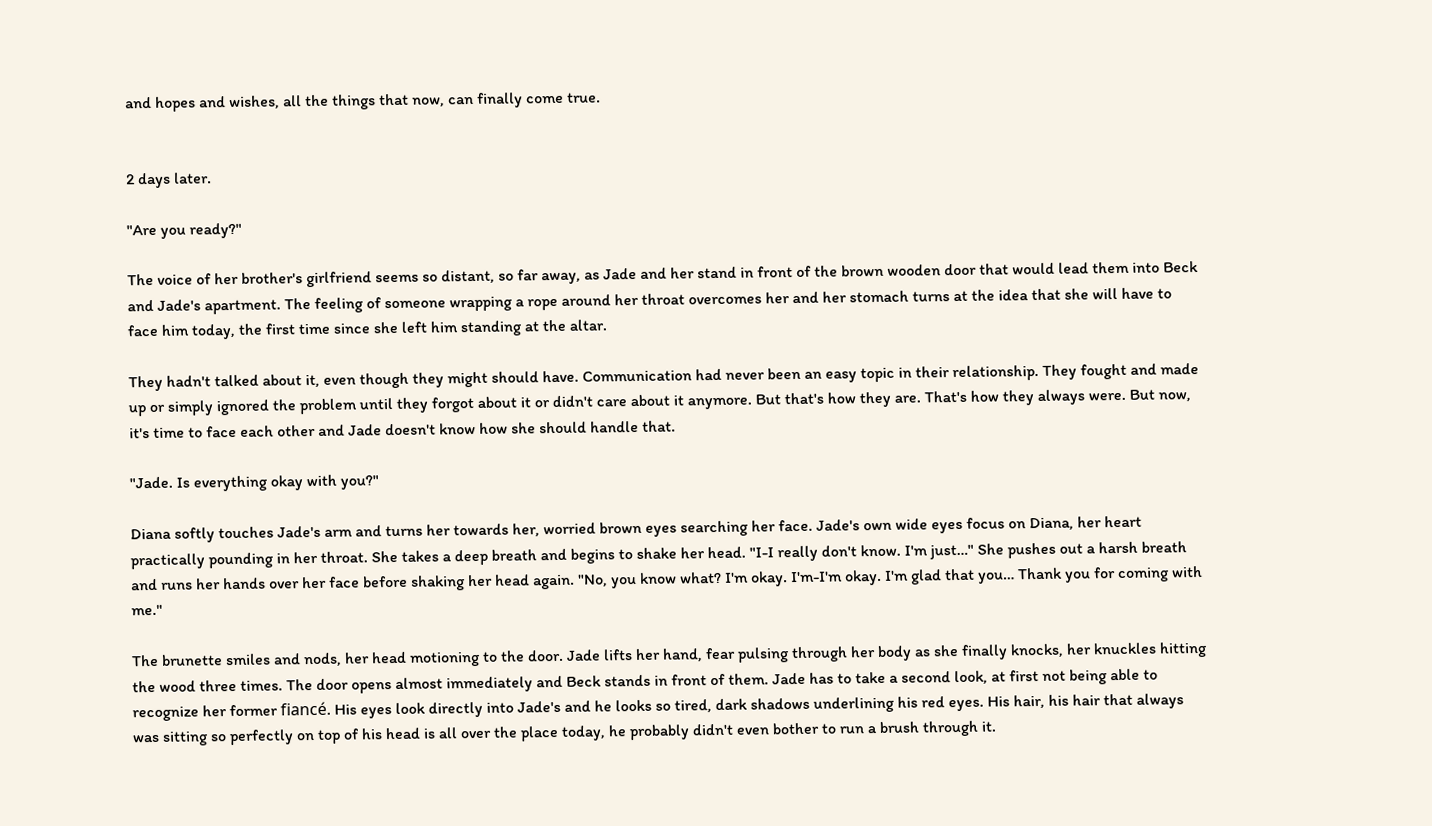and hopes and wishes, all the things that now, can finally come true.


2 days later.

"Are you ready?"

The voice of her brother's girlfriend seems so distant, so far away, as Jade and her stand in front of the brown wooden door that would lead them into Beck and Jade's apartment. The feeling of someone wrapping a rope around her throat overcomes her and her stomach turns at the idea that she will have to face him today, the first time since she left him standing at the altar.

They hadn't talked about it, even though they might should have. Communication had never been an easy topic in their relationship. They fought and made up or simply ignored the problem until they forgot about it or didn't care about it anymore. But that's how they are. That's how they always were. But now, it's time to face each other and Jade doesn't know how she should handle that.

"Jade. Is everything okay with you?"

Diana softly touches Jade's arm and turns her towards her, worried brown eyes searching her face. Jade's own wide eyes focus on Diana, her heart practically pounding in her throat. She takes a deep breath and begins to shake her head. "I-I really don't know. I'm just…" She pushes out a harsh breath and runs her hands over her face before shaking her head again. "No, you know what? I'm okay. I'm-I'm okay. I'm glad that you… Thank you for coming with me."

The brunette smiles and nods, her head motioning to the door. Jade lifts her hand, fear pulsing through her body as she finally knocks, her knuckles hitting the wood three times. The door opens almost immediately and Beck stands in front of them. Jade has to take a second look, at first not being able to recognize her former fiancé. His eyes look directly into Jade's and he looks so tired, dark shadows underlining his red eyes. His hair, his hair that always was sitting so perfectly on top of his head is all over the place today, he probably didn't even bother to run a brush through it.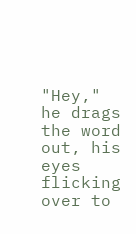"Hey," he drags the word out, his eyes flicking over to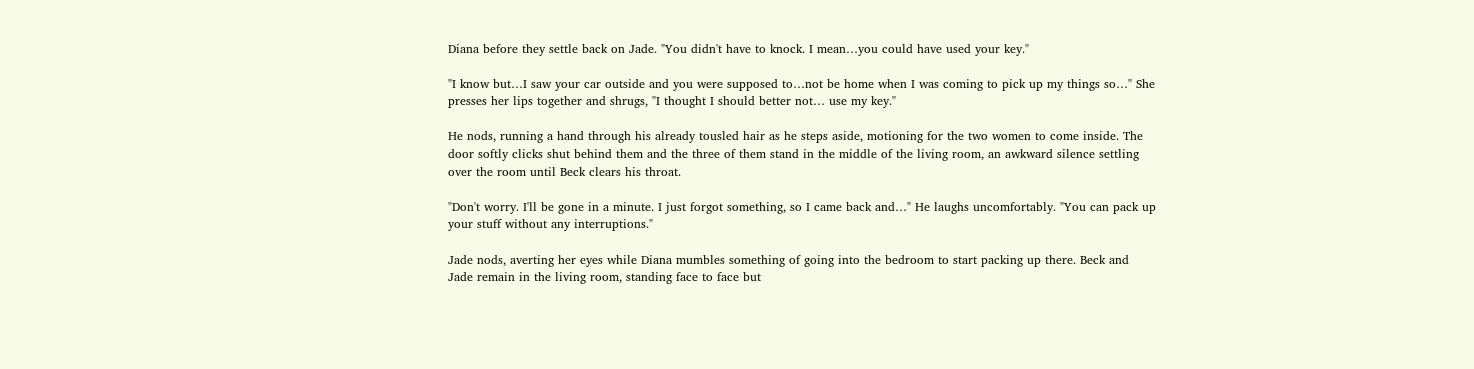Diana before they settle back on Jade. "You didn't have to knock. I mean…you could have used your key."

"I know but…I saw your car outside and you were supposed to…not be home when I was coming to pick up my things so…" She presses her lips together and shrugs, "I thought I should better not… use my key."

He nods, running a hand through his already tousled hair as he steps aside, motioning for the two women to come inside. The door softly clicks shut behind them and the three of them stand in the middle of the living room, an awkward silence settling over the room until Beck clears his throat.

"Don't worry. I'll be gone in a minute. I just forgot something, so I came back and…" He laughs uncomfortably. "You can pack up your stuff without any interruptions."

Jade nods, averting her eyes while Diana mumbles something of going into the bedroom to start packing up there. Beck and Jade remain in the living room, standing face to face but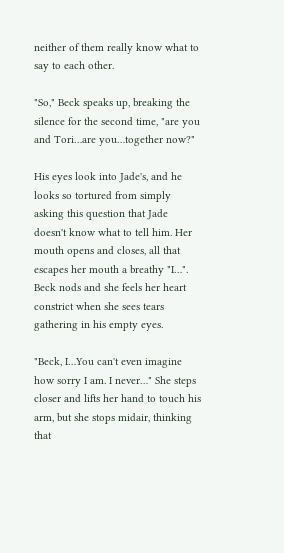neither of them really know what to say to each other.

"So," Beck speaks up, breaking the silence for the second time, "are you and Tori…are you…together now?"

His eyes look into Jade's, and he looks so tortured from simply asking this question that Jade doesn't know what to tell him. Her mouth opens and closes, all that escapes her mouth a breathy "I…". Beck nods and she feels her heart constrict when she sees tears gathering in his empty eyes.

"Beck, I…You can't even imagine how sorry I am. I never…" She steps closer and lifts her hand to touch his arm, but she stops midair, thinking that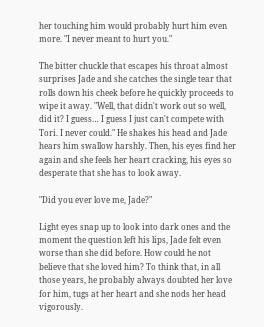her touching him would probably hurt him even more. "I never meant to hurt you."

The bitter chuckle that escapes his throat almost surprises Jade and she catches the single tear that rolls down his cheek before he quickly proceeds to wipe it away. "Well, that didn't work out so well, did it? I guess… I guess I just can't compete with Tori. I never could." He shakes his head and Jade hears him swallow harshly. Then, his eyes find her again and she feels her heart cracking, his eyes so desperate that she has to look away.

"Did you ever love me, Jade?"

Light eyes snap up to look into dark ones and the moment the question left his lips, Jade felt even worse than she did before. How could he not believe that she loved him? To think that, in all those years, he probably always doubted her love for him, tugs at her heart and she nods her head vigorously.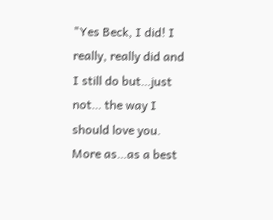"Yes Beck, I did! I really, really did and I still do but…just not… the way I should love you. More as…as a best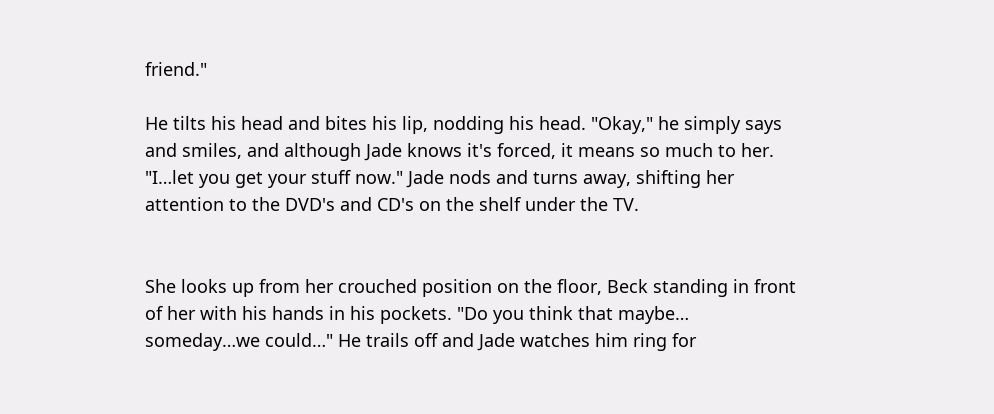friend."

He tilts his head and bites his lip, nodding his head. "Okay," he simply says and smiles, and although Jade knows it's forced, it means so much to her. "I…let you get your stuff now." Jade nods and turns away, shifting her attention to the DVD's and CD's on the shelf under the TV.


She looks up from her crouched position on the floor, Beck standing in front of her with his hands in his pockets. "Do you think that maybe… someday…we could…" He trails off and Jade watches him ring for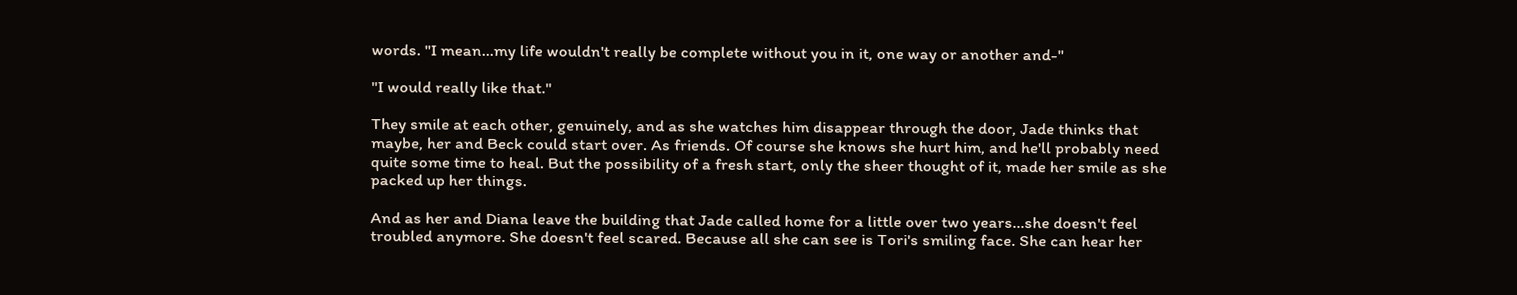words. "I mean…my life wouldn't really be complete without you in it, one way or another and-"

"I would really like that."

They smile at each other, genuinely, and as she watches him disappear through the door, Jade thinks that maybe, her and Beck could start over. As friends. Of course she knows she hurt him, and he'll probably need quite some time to heal. But the possibility of a fresh start, only the sheer thought of it, made her smile as she packed up her things.

And as her and Diana leave the building that Jade called home for a little over two years…she doesn't feel troubled anymore. She doesn't feel scared. Because all she can see is Tori's smiling face. She can hear her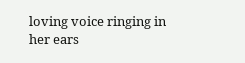loving voice ringing in her ears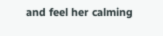and feel her calming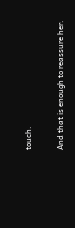touch.

And that is enough to reassure her.